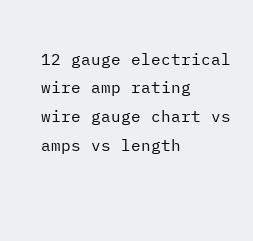12 gauge electrical wire amp rating wire gauge chart vs amps vs length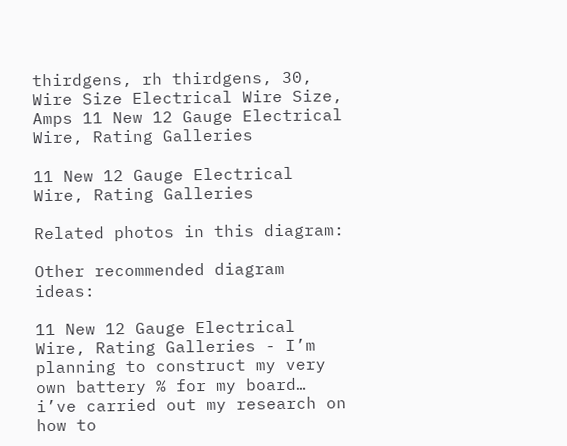thirdgens, rh thirdgens, 30, Wire Size Electrical Wire Size, Amps 11 New 12 Gauge Electrical Wire, Rating Galleries

11 New 12 Gauge Electrical Wire, Rating Galleries

Related photos in this diagram:

Other recommended diagram ideas:

11 New 12 Gauge Electrical Wire, Rating Galleries - I’m planning to construct my very own battery % for my board… i’ve carried out my research on how to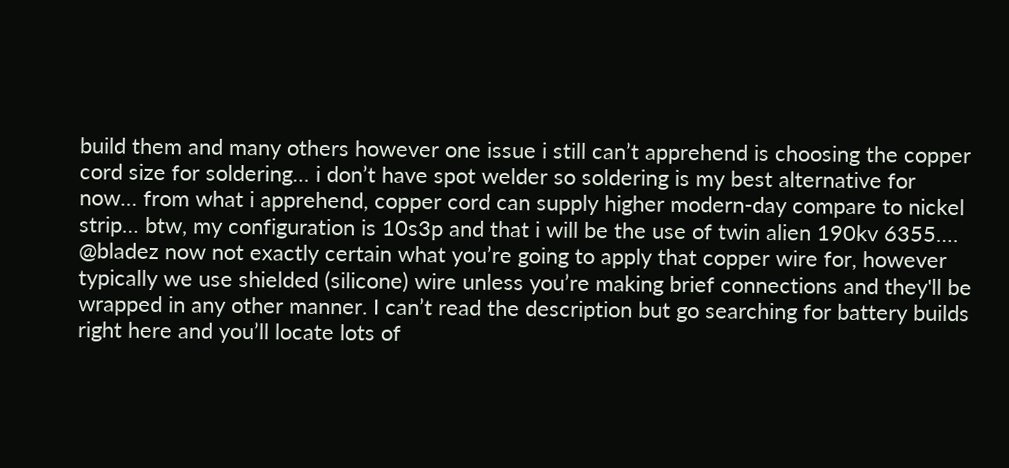build them and many others however one issue i still can’t apprehend is choosing the copper cord size for soldering… i don’t have spot welder so soldering is my best alternative for now… from what i apprehend, copper cord can supply higher modern-day compare to nickel strip… btw, my configuration is 10s3p and that i will be the use of twin alien 190kv 6355…. @bladez now not exactly certain what you’re going to apply that copper wire for, however typically we use shielded (silicone) wire unless you’re making brief connections and they'll be wrapped in any other manner. I can’t read the description but go searching for battery builds right here and you’ll locate lots of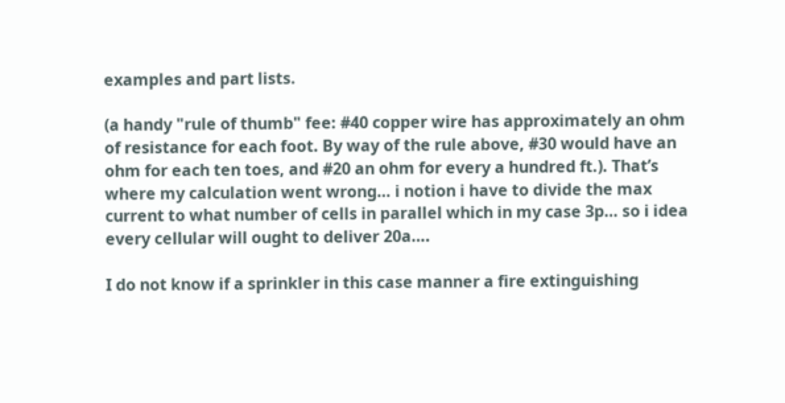examples and part lists.

(a handy "rule of thumb" fee: #40 copper wire has approximately an ohm of resistance for each foot. By way of the rule above, #30 would have an ohm for each ten toes, and #20 an ohm for every a hundred ft.). That’s where my calculation went wrong… i notion i have to divide the max current to what number of cells in parallel which in my case 3p… so i idea every cellular will ought to deliver 20a….

I do not know if a sprinkler in this case manner a fire extinguishing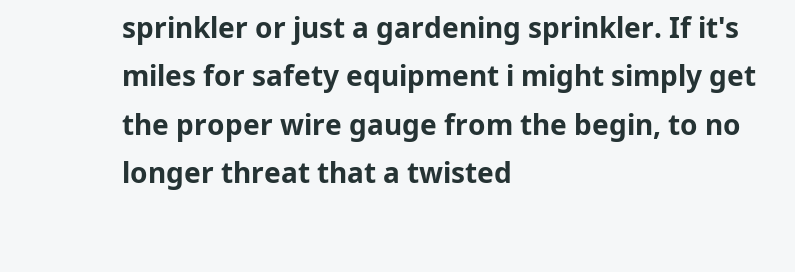sprinkler or just a gardening sprinkler. If it's miles for safety equipment i might simply get the proper wire gauge from the begin, to no longer threat that a twisted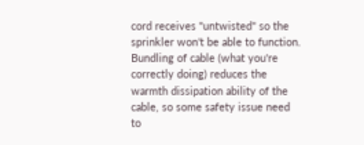cord receives "untwisted" so the sprinkler won't be able to function. Bundling of cable (what you're correctly doing) reduces the warmth dissipation ability of the cable, so some safety issue need to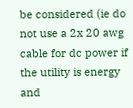be considered (ie do not use a 2x 20 awg cable for dc power if the utility is energy and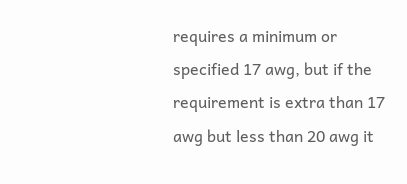requires a minimum or specified 17 awg, but if the requirement is extra than 17 awg but less than 20 awg it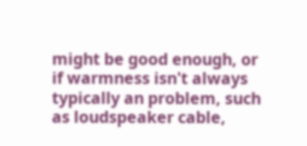might be good enough, or if warmness isn't always typically an problem, such as loudspeaker cable,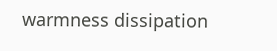warmness dissipation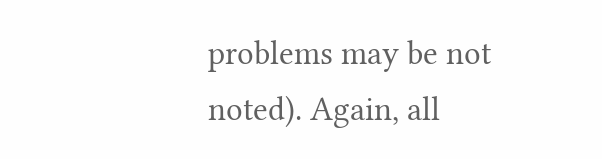problems may be not noted). Again, all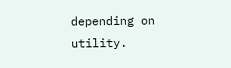depending on utility.